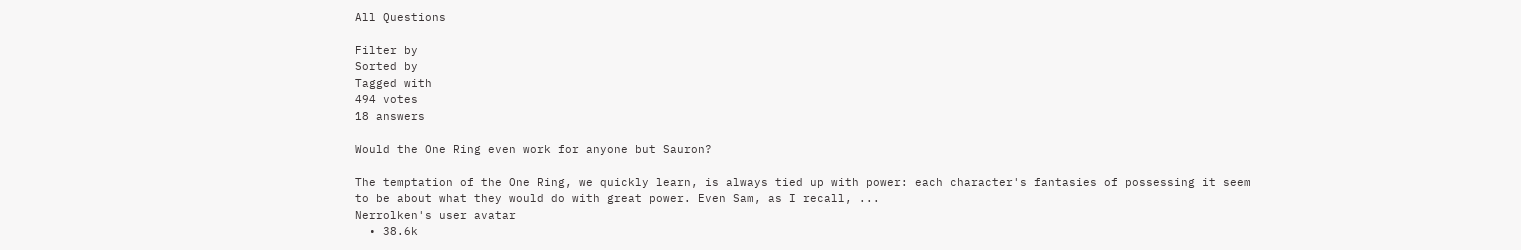All Questions

Filter by
Sorted by
Tagged with
494 votes
18 answers

Would the One Ring even work for anyone but Sauron?

The temptation of the One Ring, we quickly learn, is always tied up with power: each character's fantasies of possessing it seem to be about what they would do with great power. Even Sam, as I recall, ...
Nerrolken's user avatar
  • 38.6k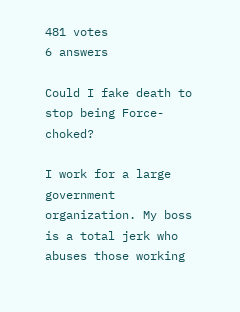481 votes
6 answers

Could I fake death to stop being Force-choked?

I work for a large government organization. My boss is a total jerk who abuses those working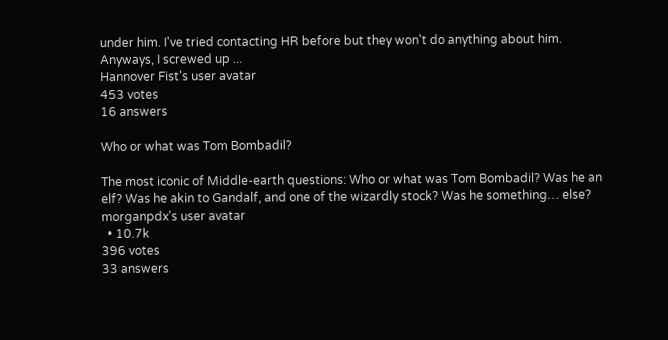under him. I've tried contacting HR before but they won't do anything about him. Anyways, I screwed up ...
Hannover Fist's user avatar
453 votes
16 answers

Who or what was Tom Bombadil?

The most iconic of Middle-earth questions: Who or what was Tom Bombadil? Was he an elf? Was he akin to Gandalf, and one of the wizardly stock? Was he something… else?
morganpdx's user avatar
  • 10.7k
396 votes
33 answers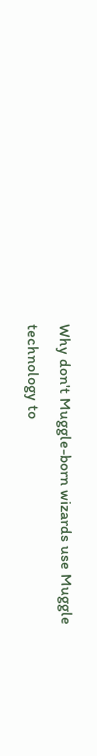Why don't Muggle-born wizards use Muggle technology to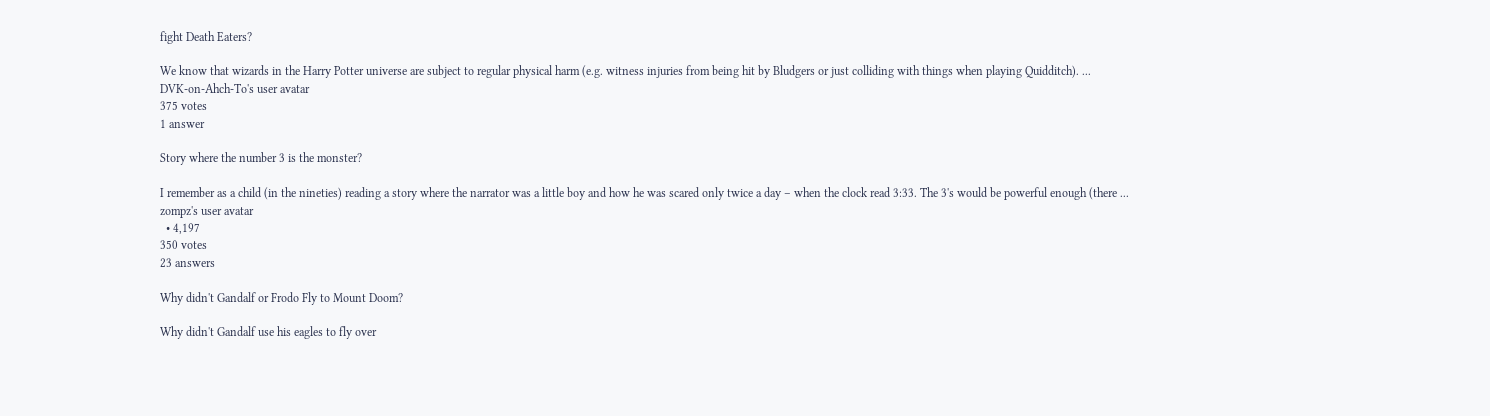fight Death Eaters?

We know that wizards in the Harry Potter universe are subject to regular physical harm (e.g. witness injuries from being hit by Bludgers or just colliding with things when playing Quidditch). ...
DVK-on-Ahch-To's user avatar
375 votes
1 answer

Story where the number 3 is the monster?

I remember as a child (in the nineties) reading a story where the narrator was a little boy and how he was scared only twice a day – when the clock read 3:33. The 3's would be powerful enough (there ...
zompz's user avatar
  • 4,197
350 votes
23 answers

Why didn't Gandalf or Frodo Fly to Mount Doom?

Why didn't Gandalf use his eagles to fly over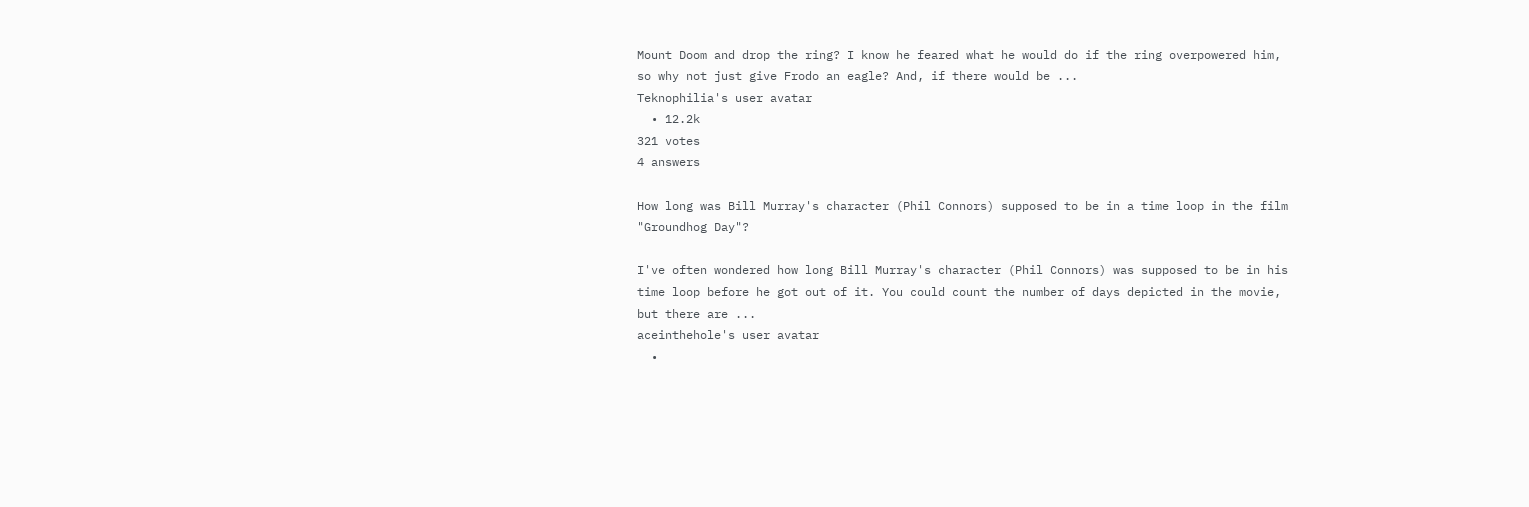Mount Doom and drop the ring? I know he feared what he would do if the ring overpowered him, so why not just give Frodo an eagle? And, if there would be ...
Teknophilia's user avatar
  • 12.2k
321 votes
4 answers

How long was Bill Murray's character (Phil Connors) supposed to be in a time loop in the film "Groundhog Day"?

I've often wondered how long Bill Murray's character (Phil Connors) was supposed to be in his time loop before he got out of it. You could count the number of days depicted in the movie, but there are ...
aceinthehole's user avatar
  •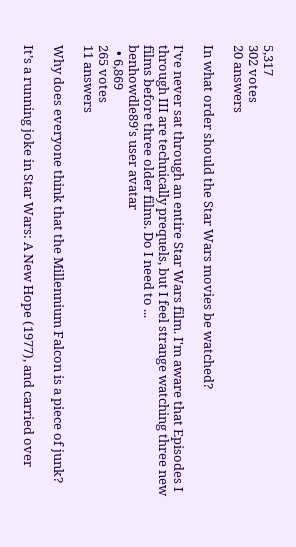5,317
302 votes
20 answers

In what order should the Star Wars movies be watched?

I've never sat through an entire Star Wars film. I'm aware that Episodes I through III are technically prequels, but I feel strange watching three new films before three older films. Do I need to ...
benhowdle89's user avatar
  • 6,869
265 votes
11 answers

Why does everyone think that the Millennium Falcon is a piece of junk?

It’s a running joke in Star Wars: A New Hope (1977), and carried over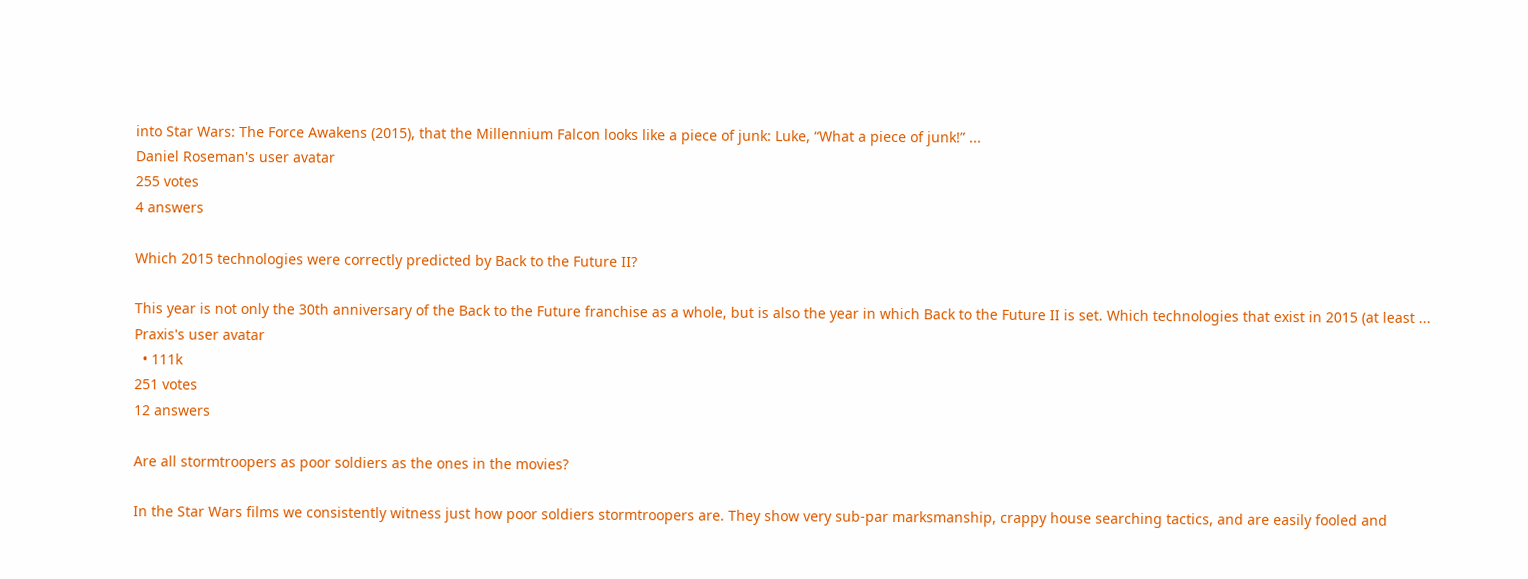into Star Wars: The Force Awakens (2015), that the Millennium Falcon looks like a piece of junk: Luke, “What a piece of junk!” ...
Daniel Roseman's user avatar
255 votes
4 answers

Which 2015 technologies were correctly predicted by Back to the Future II?

This year is not only the 30th anniversary of the Back to the Future franchise as a whole, but is also the year in which Back to the Future II is set. Which technologies that exist in 2015 (at least ...
Praxis's user avatar
  • 111k
251 votes
12 answers

Are all stormtroopers as poor soldiers as the ones in the movies?

In the Star Wars films we consistently witness just how poor soldiers stormtroopers are. They show very sub-par marksmanship, crappy house searching tactics, and are easily fooled and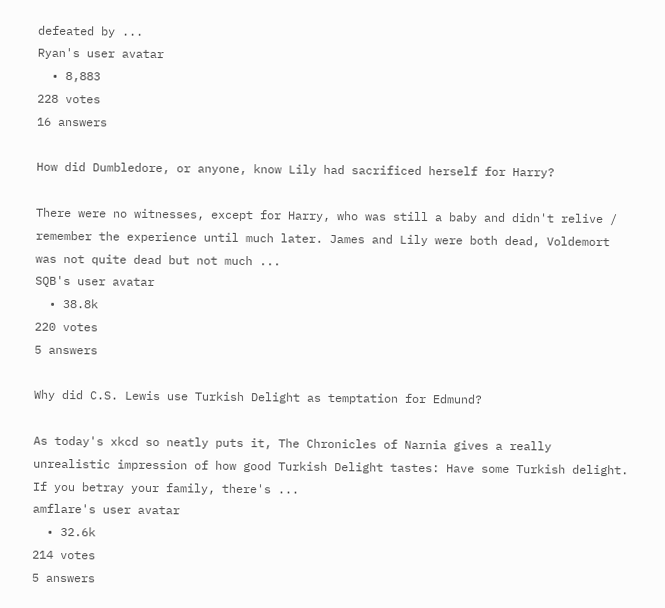defeated by ...
Ryan's user avatar
  • 8,883
228 votes
16 answers

How did Dumbledore, or anyone, know Lily had sacrificed herself for Harry?

There were no witnesses, except for Harry, who was still a baby and didn't relive / remember the experience until much later. James and Lily were both dead, Voldemort was not quite dead but not much ...
SQB's user avatar
  • 38.8k
220 votes
5 answers

Why did C.S. Lewis use Turkish Delight as temptation for Edmund?

As today's xkcd so neatly puts it, The Chronicles of Narnia gives a really unrealistic impression of how good Turkish Delight tastes: Have some Turkish delight. If you betray your family, there's ...
amflare's user avatar
  • 32.6k
214 votes
5 answers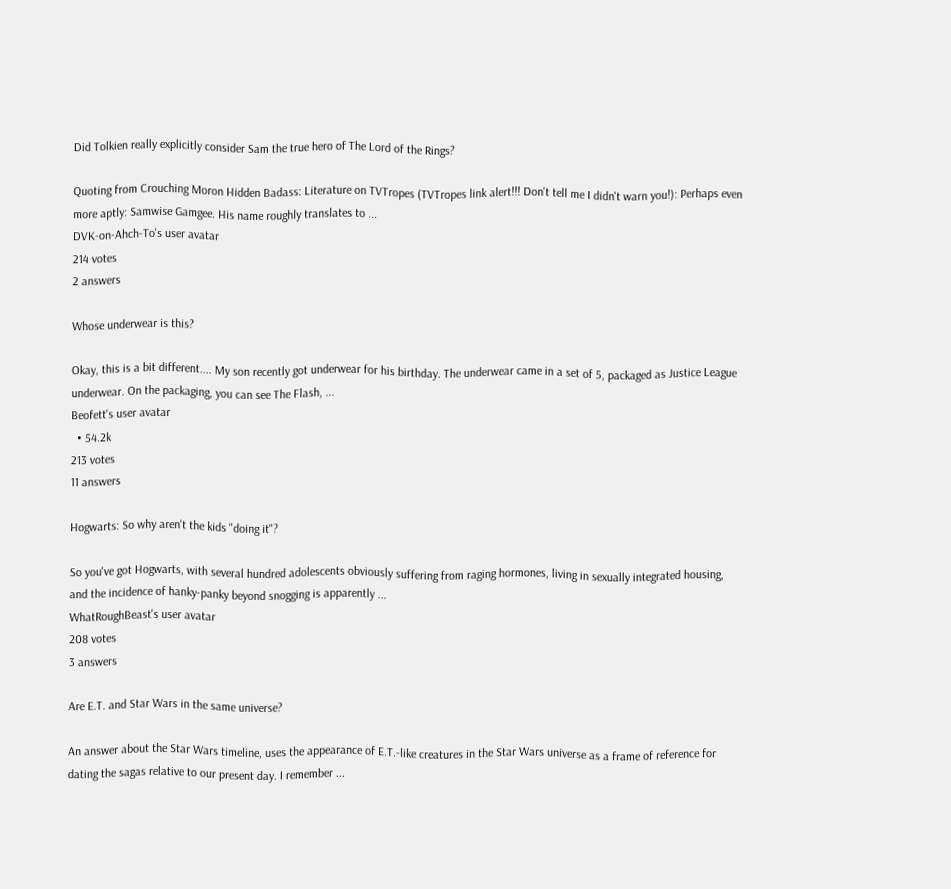Did Tolkien really explicitly consider Sam the true hero of The Lord of the Rings?

Quoting from Crouching Moron Hidden Badass: Literature on TVTropes (TVTropes link alert!!! Don't tell me I didn't warn you!): Perhaps even more aptly: Samwise Gamgee. His name roughly translates to ...
DVK-on-Ahch-To's user avatar
214 votes
2 answers

Whose underwear is this?

Okay, this is a bit different.... My son recently got underwear for his birthday. The underwear came in a set of 5, packaged as Justice League underwear. On the packaging, you can see The Flash, ...
Beofett's user avatar
  • 54.2k
213 votes
11 answers

Hogwarts: So why aren't the kids "doing it"?

So you've got Hogwarts, with several hundred adolescents obviously suffering from raging hormones, living in sexually integrated housing, and the incidence of hanky-panky beyond snogging is apparently ...
WhatRoughBeast's user avatar
208 votes
3 answers

Are E.T. and Star Wars in the same universe?

An answer about the Star Wars timeline, uses the appearance of E.T.-like creatures in the Star Wars universe as a frame of reference for dating the sagas relative to our present day. I remember ...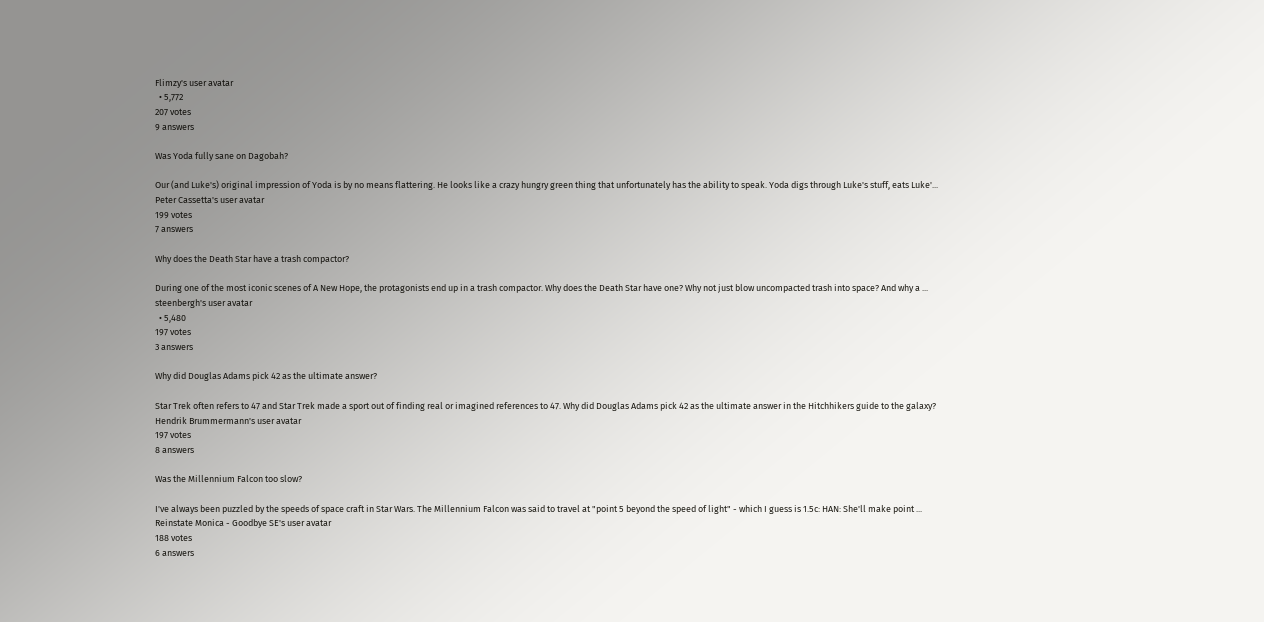Flimzy's user avatar
  • 5,772
207 votes
9 answers

Was Yoda fully sane on Dagobah?

Our (and Luke's) original impression of Yoda is by no means flattering. He looks like a crazy hungry green thing that unfortunately has the ability to speak. Yoda digs through Luke's stuff, eats Luke'...
Peter Cassetta's user avatar
199 votes
7 answers

Why does the Death Star have a trash compactor?

During one of the most iconic scenes of A New Hope, the protagonists end up in a trash compactor. Why does the Death Star have one? Why not just blow uncompacted trash into space? And why a ...
steenbergh's user avatar
  • 5,480
197 votes
3 answers

Why did Douglas Adams pick 42 as the ultimate answer?

Star Trek often refers to 47 and Star Trek made a sport out of finding real or imagined references to 47. Why did Douglas Adams pick 42 as the ultimate answer in the Hitchhikers guide to the galaxy?
Hendrik Brummermann's user avatar
197 votes
8 answers

Was the Millennium Falcon too slow?

I've always been puzzled by the speeds of space craft in Star Wars. The Millennium Falcon was said to travel at "point 5 beyond the speed of light" - which I guess is 1.5c: HAN: She'll make point ...
Reinstate Monica - Goodbye SE's user avatar
188 votes
6 answers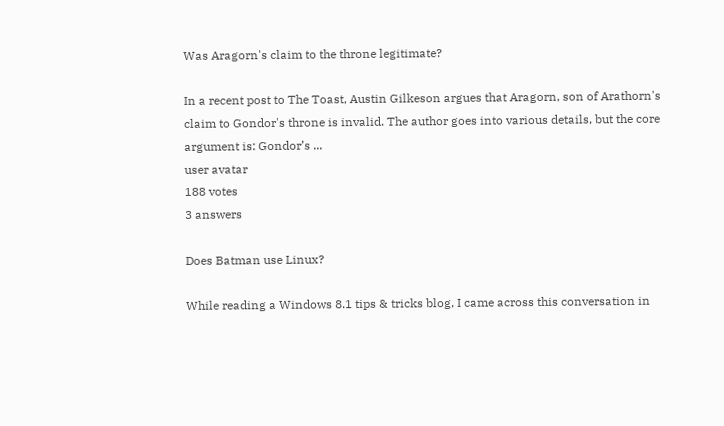Was Aragorn's claim to the throne legitimate?

In a recent post to The Toast, Austin Gilkeson argues that Aragorn, son of Arathorn's claim to Gondor's throne is invalid. The author goes into various details, but the core argument is: Gondor’s ...
user avatar
188 votes
3 answers

Does Batman use Linux?

While reading a Windows 8.1 tips & tricks blog, I came across this conversation in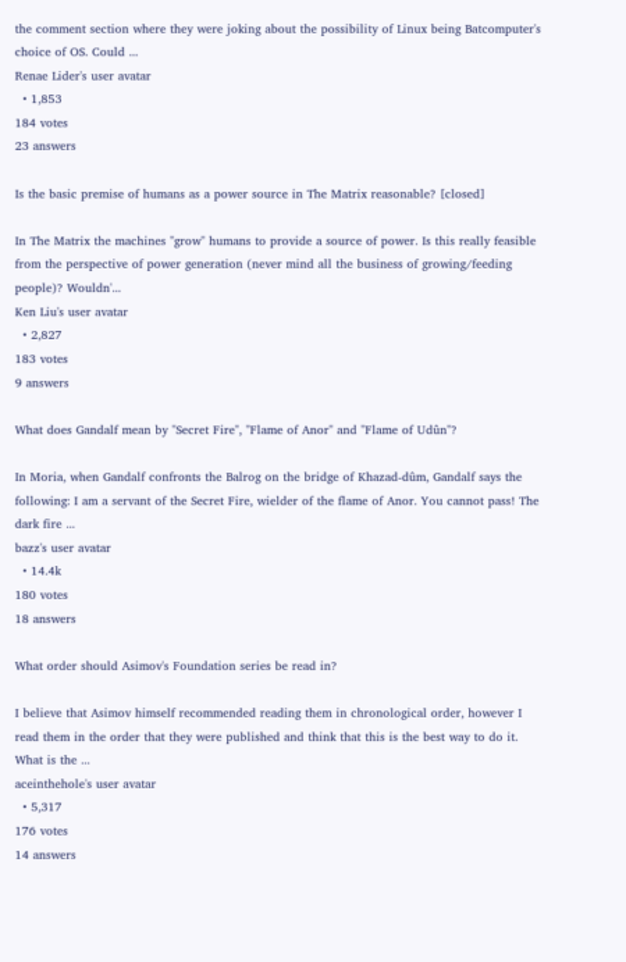the comment section where they were joking about the possibility of Linux being Batcomputer's choice of OS. Could ...
Renae Lider's user avatar
  • 1,853
184 votes
23 answers

Is the basic premise of humans as a power source in The Matrix reasonable? [closed]

In The Matrix the machines "grow" humans to provide a source of power. Is this really feasible from the perspective of power generation (never mind all the business of growing/feeding people)? Wouldn'...
Ken Liu's user avatar
  • 2,827
183 votes
9 answers

What does Gandalf mean by "Secret Fire", "Flame of Anor" and "Flame of Udûn"?

In Moria, when Gandalf confronts the Balrog on the bridge of Khazad-dûm, Gandalf says the following: I am a servant of the Secret Fire, wielder of the flame of Anor. You cannot pass! The dark fire ...
bazz's user avatar
  • 14.4k
180 votes
18 answers

What order should Asimov's Foundation series be read in?

I believe that Asimov himself recommended reading them in chronological order, however I read them in the order that they were published and think that this is the best way to do it. What is the ...
aceinthehole's user avatar
  • 5,317
176 votes
14 answers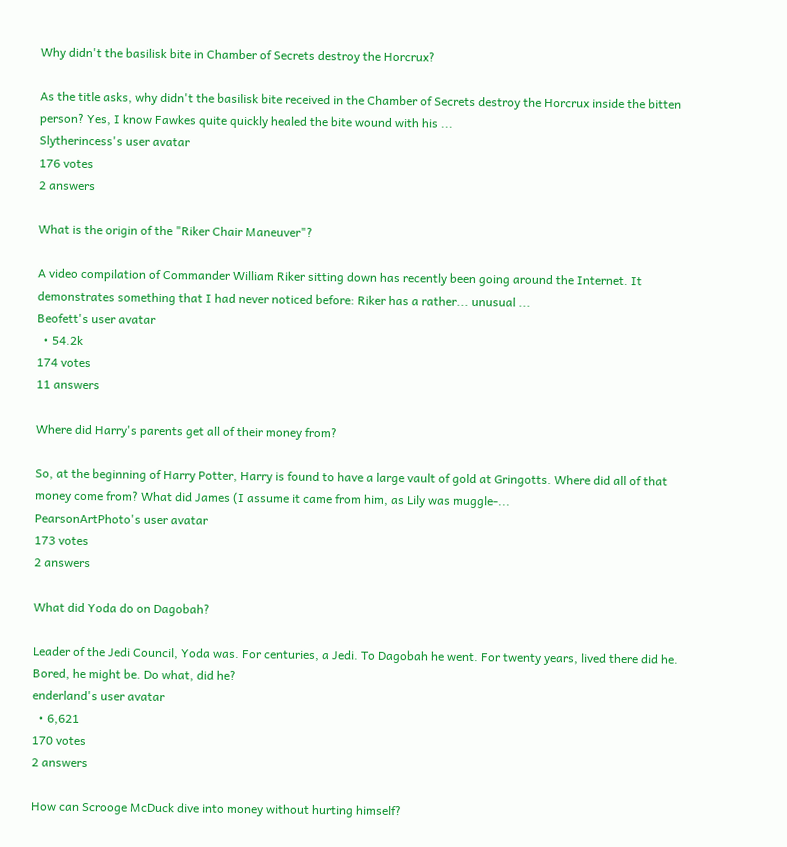Why didn't the basilisk bite in Chamber of Secrets destroy the Horcrux?

As the title asks, why didn't the basilisk bite received in the Chamber of Secrets destroy the Horcrux inside the bitten person? Yes, I know Fawkes quite quickly healed the bite wound with his ...
Slytherincess's user avatar
176 votes
2 answers

What is the origin of the "Riker Chair Maneuver"?

A video compilation of Commander William Riker sitting down has recently been going around the Internet. It demonstrates something that I had never noticed before: Riker has a rather... unusual ...
Beofett's user avatar
  • 54.2k
174 votes
11 answers

Where did Harry's parents get all of their money from?

So, at the beginning of Harry Potter, Harry is found to have a large vault of gold at Gringotts. Where did all of that money come from? What did James (I assume it came from him, as Lily was muggle-...
PearsonArtPhoto's user avatar
173 votes
2 answers

What did Yoda do on Dagobah?

Leader of the Jedi Council, Yoda was. For centuries, a Jedi. To Dagobah he went. For twenty years, lived there did he. Bored, he might be. Do what, did he?
enderland's user avatar
  • 6,621
170 votes
2 answers

How can Scrooge McDuck dive into money without hurting himself?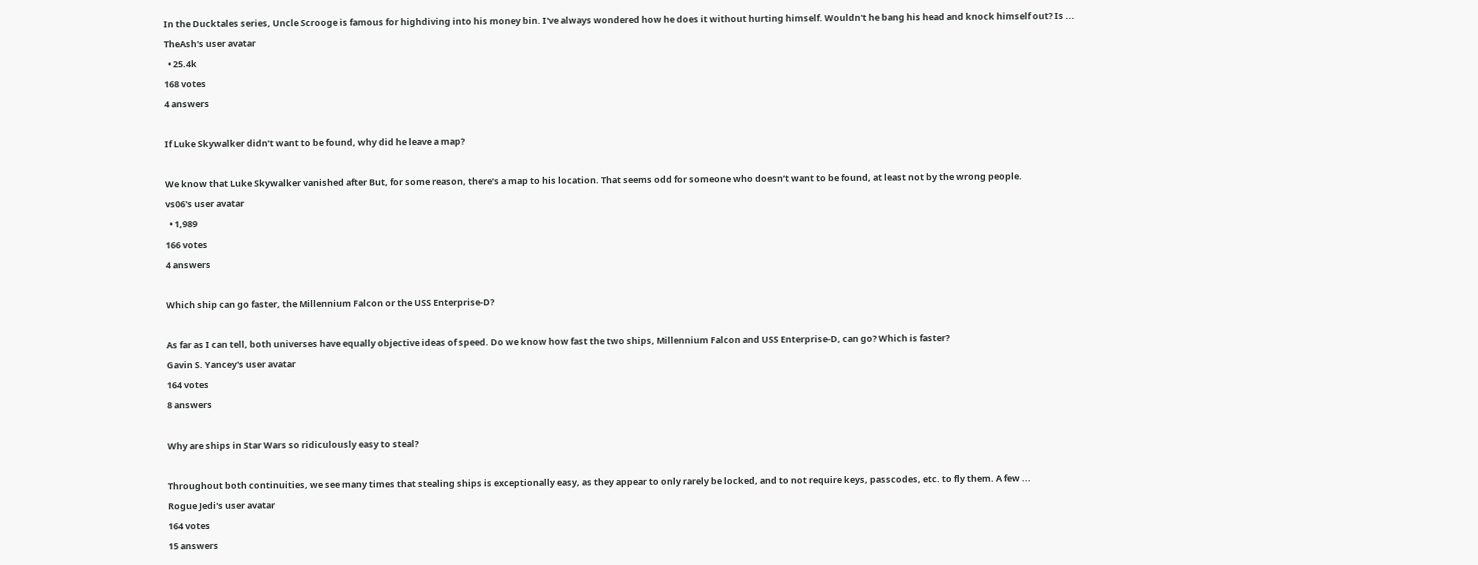In the Ducktales series, Uncle Scrooge is famous for highdiving into his money bin. I've always wondered how he does it without hurting himself. Wouldn't he bang his head and knock himself out? Is ...
TheAsh's user avatar
  • 25.4k
168 votes
4 answers

If Luke Skywalker didn’t want to be found, why did he leave a map?

We know that Luke Skywalker vanished after But, for some reason, there’s a map to his location. That seems odd for someone who doesn’t want to be found, at least not by the wrong people.
vs06's user avatar
  • 1,989
166 votes
4 answers

Which ship can go faster, the Millennium Falcon or the USS Enterprise-D?

As far as I can tell, both universes have equally objective ideas of speed. Do we know how fast the two ships, Millennium Falcon and USS Enterprise-D, can go? Which is faster?
Gavin S. Yancey's user avatar
164 votes
8 answers

Why are ships in Star Wars so ridiculously easy to steal?

Throughout both continuities, we see many times that stealing ships is exceptionally easy, as they appear to only rarely be locked, and to not require keys, passcodes, etc. to fly them. A few ...
Rogue Jedi's user avatar
164 votes
15 answers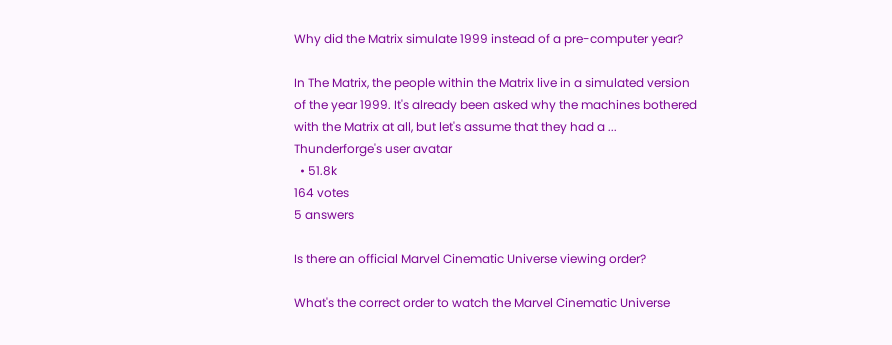Why did the Matrix simulate 1999 instead of a pre-computer year?

In The Matrix, the people within the Matrix live in a simulated version of the year 1999. It's already been asked why the machines bothered with the Matrix at all, but let's assume that they had a ...
Thunderforge's user avatar
  • 51.8k
164 votes
5 answers

Is there an official Marvel Cinematic Universe viewing order?

What's the correct order to watch the Marvel Cinematic Universe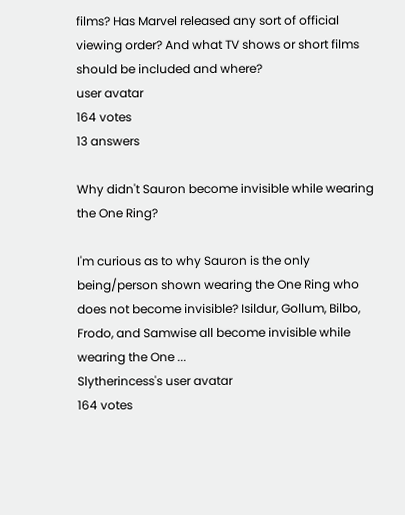films? Has Marvel released any sort of official viewing order? And what TV shows or short films should be included and where?
user avatar
164 votes
13 answers

Why didn't Sauron become invisible while wearing the One Ring?

I'm curious as to why Sauron is the only being/person shown wearing the One Ring who does not become invisible? Isildur, Gollum, Bilbo, Frodo, and Samwise all become invisible while wearing the One ...
Slytherincess's user avatar
164 votes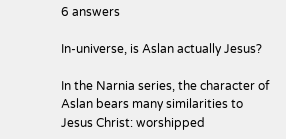6 answers

In-universe, is Aslan actually Jesus?

In the Narnia series, the character of Aslan bears many similarities to Jesus Christ: worshipped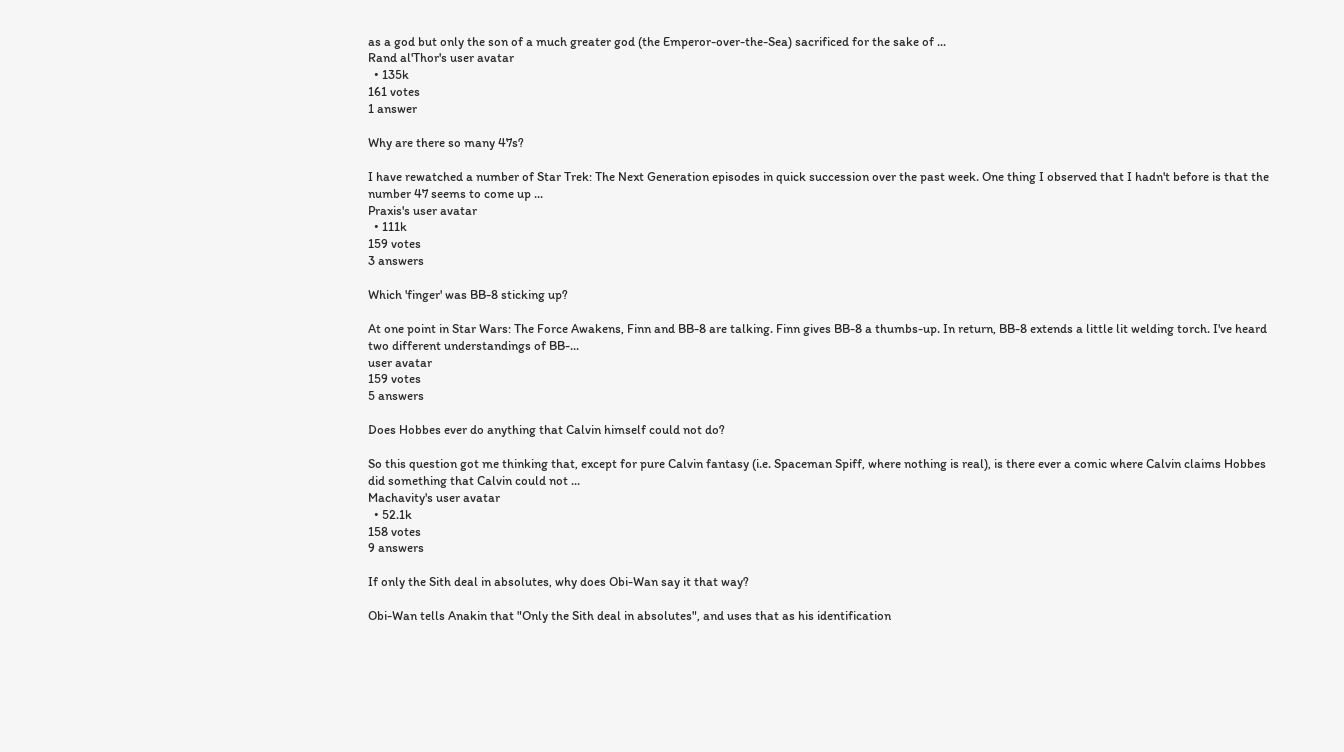as a god but only the son of a much greater god (the Emperor-over-the-Sea) sacrificed for the sake of ...
Rand al'Thor's user avatar
  • 135k
161 votes
1 answer

Why are there so many 47s?

I have rewatched a number of Star Trek: The Next Generation episodes in quick succession over the past week. One thing I observed that I hadn't before is that the number 47 seems to come up ...
Praxis's user avatar
  • 111k
159 votes
3 answers

Which 'finger' was BB-8 sticking up?

At one point in Star Wars: The Force Awakens, Finn and BB-8 are talking. Finn gives BB-8 a thumbs-up. In return, BB-8 extends a little lit welding torch. I've heard two different understandings of BB-...
user avatar
159 votes
5 answers

Does Hobbes ever do anything that Calvin himself could not do?

So this question got me thinking that, except for pure Calvin fantasy (i.e. Spaceman Spiff, where nothing is real), is there ever a comic where Calvin claims Hobbes did something that Calvin could not ...
Machavity's user avatar
  • 52.1k
158 votes
9 answers

If only the Sith deal in absolutes, why does Obi-Wan say it that way?

Obi-Wan tells Anakin that "Only the Sith deal in absolutes", and uses that as his identification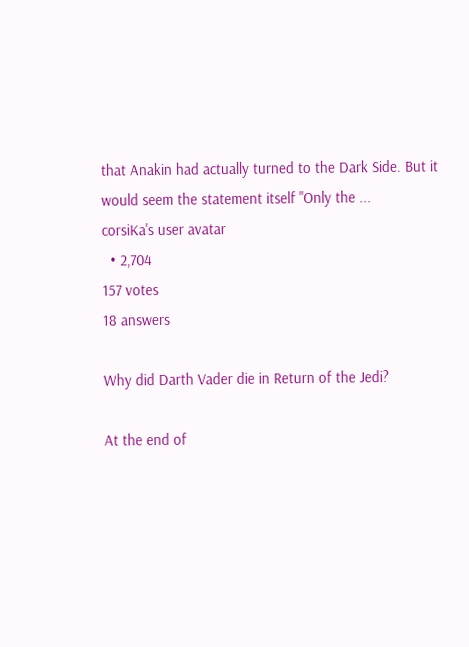that Anakin had actually turned to the Dark Side. But it would seem the statement itself "Only the ...
corsiKa's user avatar
  • 2,704
157 votes
18 answers

Why did Darth Vader die in Return of the Jedi?

At the end of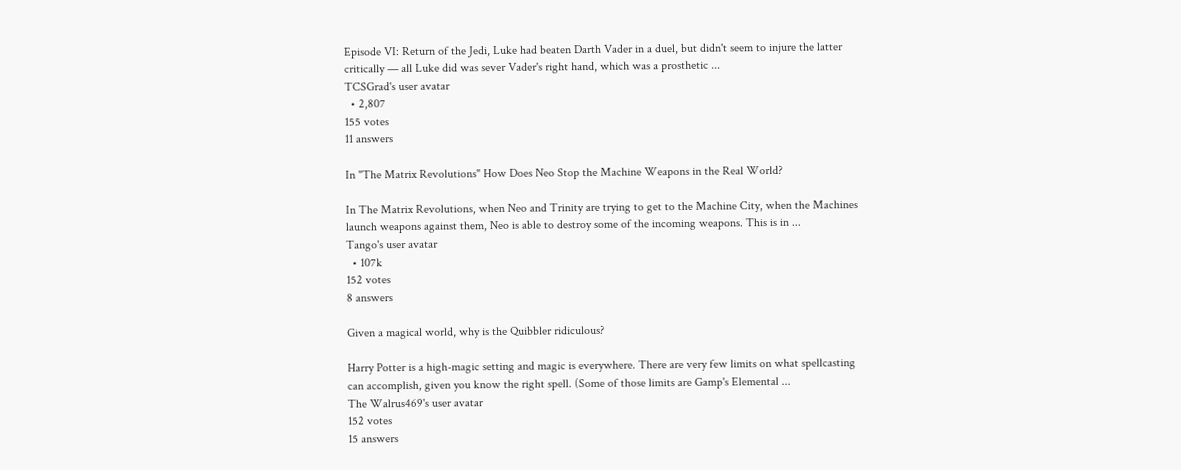Episode VI: Return of the Jedi, Luke had beaten Darth Vader in a duel, but didn't seem to injure the latter critically — all Luke did was sever Vader's right hand, which was a prosthetic ...
TCSGrad's user avatar
  • 2,807
155 votes
11 answers

In "The Matrix Revolutions" How Does Neo Stop the Machine Weapons in the Real World?

In The Matrix Revolutions, when Neo and Trinity are trying to get to the Machine City, when the Machines launch weapons against them, Neo is able to destroy some of the incoming weapons. This is in ...
Tango's user avatar
  • 107k
152 votes
8 answers

Given a magical world, why is the Quibbler ridiculous?

Harry Potter is a high-magic setting and magic is everywhere. There are very few limits on what spellcasting can accomplish, given you know the right spell. (Some of those limits are Gamp's Elemental ...
The Walrus469's user avatar
152 votes
15 answers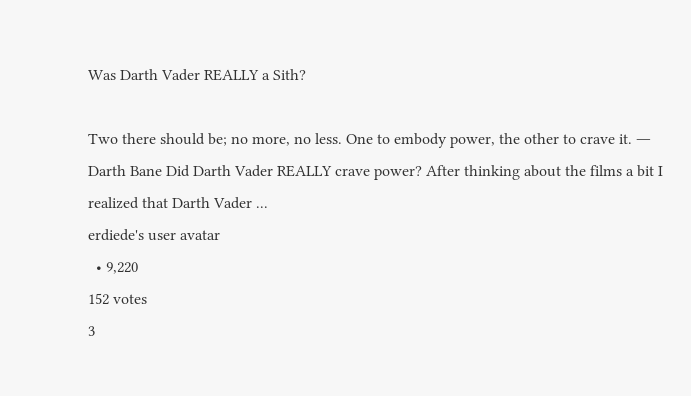Was Darth Vader REALLY a Sith?

Two there should be; no more, no less. One to embody power, the other to crave it. ― Darth Bane Did Darth Vader REALLY crave power? After thinking about the films a bit I realized that Darth Vader ...
erdiede's user avatar
  • 9,220
152 votes
3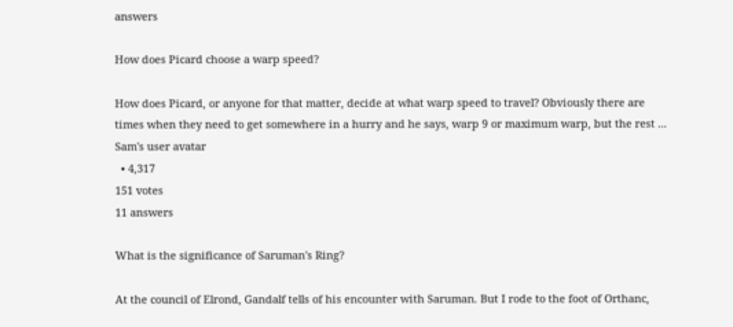answers

How does Picard choose a warp speed?

How does Picard, or anyone for that matter, decide at what warp speed to travel? Obviously there are times when they need to get somewhere in a hurry and he says, warp 9 or maximum warp, but the rest ...
Sam's user avatar
  • 4,317
151 votes
11 answers

What is the significance of Saruman's Ring?

At the council of Elrond, Gandalf tells of his encounter with Saruman. But I rode to the foot of Orthanc,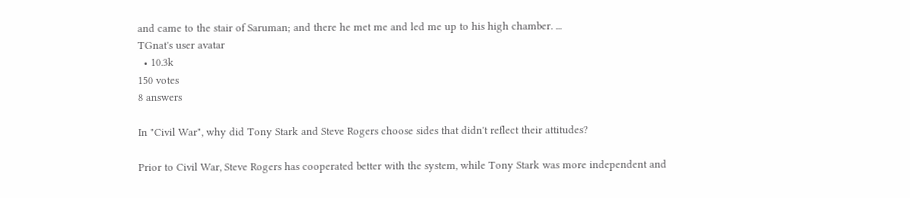and came to the stair of Saruman; and there he met me and led me up to his high chamber. ...
TGnat's user avatar
  • 10.3k
150 votes
8 answers

In "Civil War", why did Tony Stark and Steve Rogers choose sides that didn't reflect their attitudes?

Prior to Civil War, Steve Rogers has cooperated better with the system, while Tony Stark was more independent and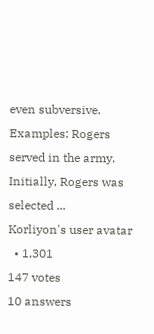even subversive. Examples: Rogers served in the army. Initially, Rogers was selected ...
Korliyon's user avatar
  • 1,301
147 votes
10 answers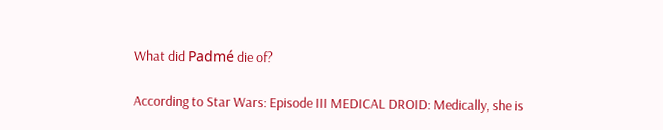What did Padmé die of?

According to Star Wars: Episode III MEDICAL DROID: Medically, she is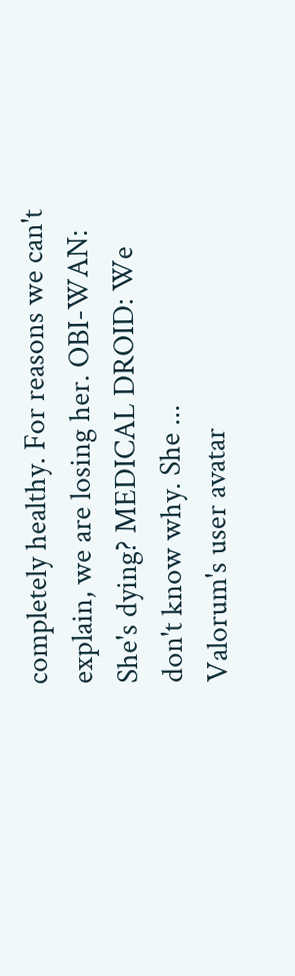completely healthy. For reasons we can't explain, we are losing her. OBI-WAN: She's dying? MEDICAL DROID: We don't know why. She ...
Valorum's user avatar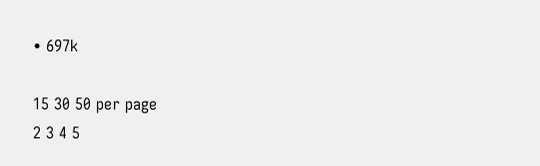• 697k

15 30 50 per page
2 3 4 5